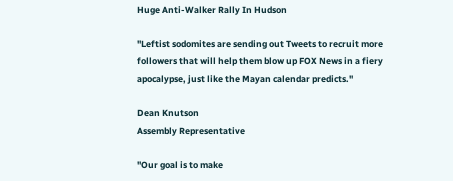Huge Anti-Walker Rally In Hudson

"Leftist sodomites are sending out Tweets to recruit more followers that will help them blow up FOX News in a fiery apocalypse, just like the Mayan calendar predicts."

Dean Knutson
Assembly Representative

"Our goal is to make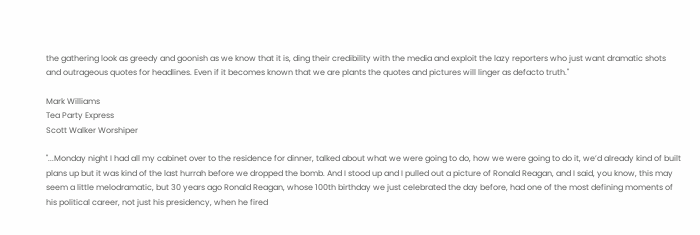the gathering look as greedy and goonish as we know that it is, ding their credibility with the media and exploit the lazy reporters who just want dramatic shots and outrageous quotes for headlines. Even if it becomes known that we are plants the quotes and pictures will linger as defacto truth."

Mark Williams
Tea Party Express
Scott Walker Worshiper

"...Monday night I had all my cabinet over to the residence for dinner, talked about what we were going to do, how we were going to do it, we’d already kind of built plans up but it was kind of the last hurrah before we dropped the bomb. And I stood up and I pulled out a picture of Ronald Reagan, and I said, you know, this may seem a little melodramatic, but 30 years ago Ronald Reagan, whose 100th birthday we just celebrated the day before, had one of the most defining moments of his political career, not just his presidency, when he fired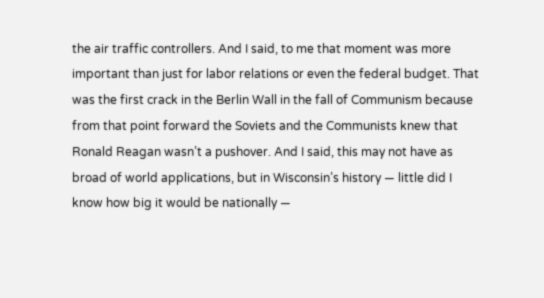the air traffic controllers. And I said, to me that moment was more important than just for labor relations or even the federal budget. That was the first crack in the Berlin Wall in the fall of Communism because from that point forward the Soviets and the Communists knew that Ronald Reagan wasn’t a pushover. And I said, this may not have as broad of world applications, but in Wisconsin’s history — little did I know how big it would be nationally —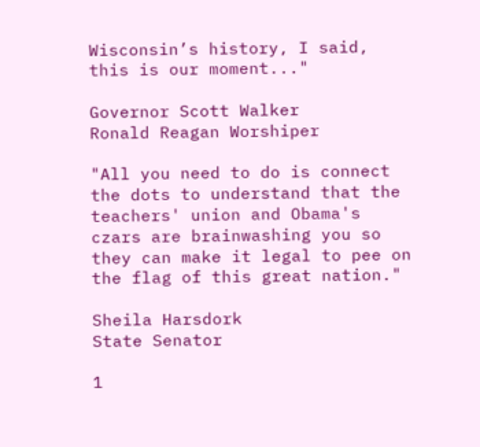Wisconsin’s history, I said, this is our moment..."

Governor Scott Walker
Ronald Reagan Worshiper

"All you need to do is connect the dots to understand that the teachers' union and Obama's czars are brainwashing you so they can make it legal to pee on the flag of this great nation."

Sheila Harsdork
State Senator

1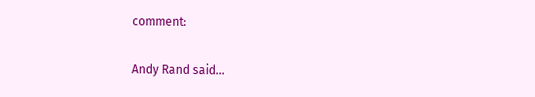comment:

Andy Rand said...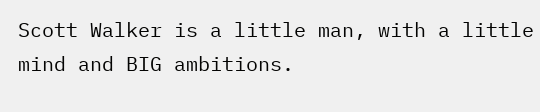Scott Walker is a little man, with a little mind and BIG ambitions.